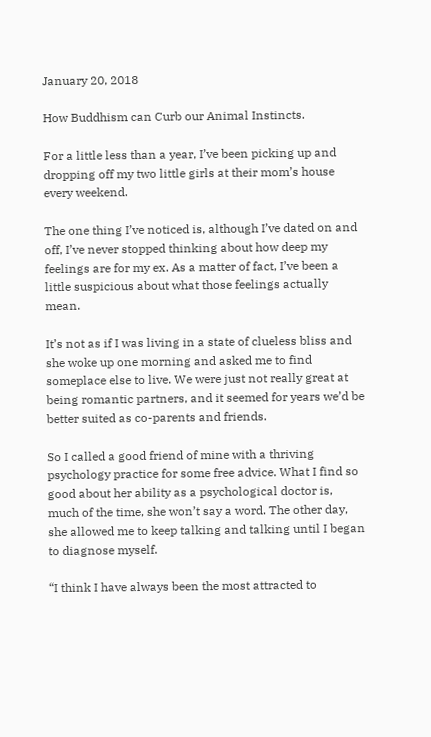January 20, 2018

How Buddhism can Curb our Animal Instincts.

For a little less than a year, I’ve been picking up and dropping off my two little girls at their mom’s house every weekend.

The one thing I’ve noticed is, although I’ve dated on and off, I’ve never stopped thinking about how deep my feelings are for my ex. As a matter of fact, I’ve been a little suspicious about what those feelings actually mean.

It’s not as if I was living in a state of clueless bliss and she woke up one morning and asked me to find someplace else to live. We were just not really great at being romantic partners, and it seemed for years we’d be better suited as co-parents and friends.

So I called a good friend of mine with a thriving psychology practice for some free advice. What I find so good about her ability as a psychological doctor is, much of the time, she won’t say a word. The other day, she allowed me to keep talking and talking until I began to diagnose myself.

“I think I have always been the most attracted to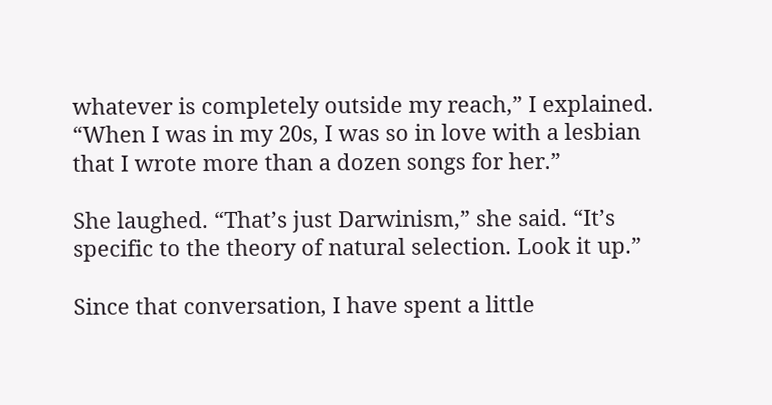whatever is completely outside my reach,” I explained. “When I was in my 20s, I was so in love with a lesbian that I wrote more than a dozen songs for her.”

She laughed. “That’s just Darwinism,” she said. “It’s specific to the theory of natural selection. Look it up.”

Since that conversation, I have spent a little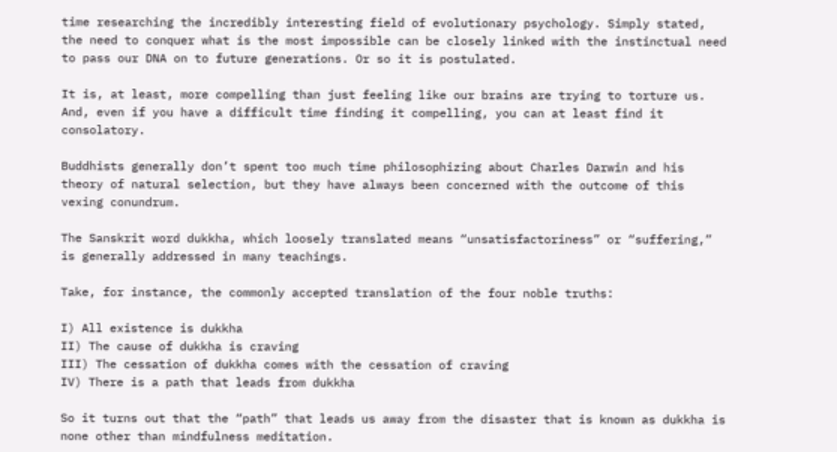time researching the incredibly interesting field of evolutionary psychology. Simply stated, the need to conquer what is the most impossible can be closely linked with the instinctual need to pass our DNA on to future generations. Or so it is postulated.

It is, at least, more compelling than just feeling like our brains are trying to torture us. And, even if you have a difficult time finding it compelling, you can at least find it consolatory.

Buddhists generally don’t spent too much time philosophizing about Charles Darwin and his theory of natural selection, but they have always been concerned with the outcome of this vexing conundrum.

The Sanskrit word dukkha, which loosely translated means “unsatisfactoriness” or “suffering,” is generally addressed in many teachings.

Take, for instance, the commonly accepted translation of the four noble truths:

I) All existence is dukkha
II) The cause of dukkha is craving
III) The cessation of dukkha comes with the cessation of craving
IV) There is a path that leads from dukkha

So it turns out that the “path” that leads us away from the disaster that is known as dukkha is none other than mindfulness meditation.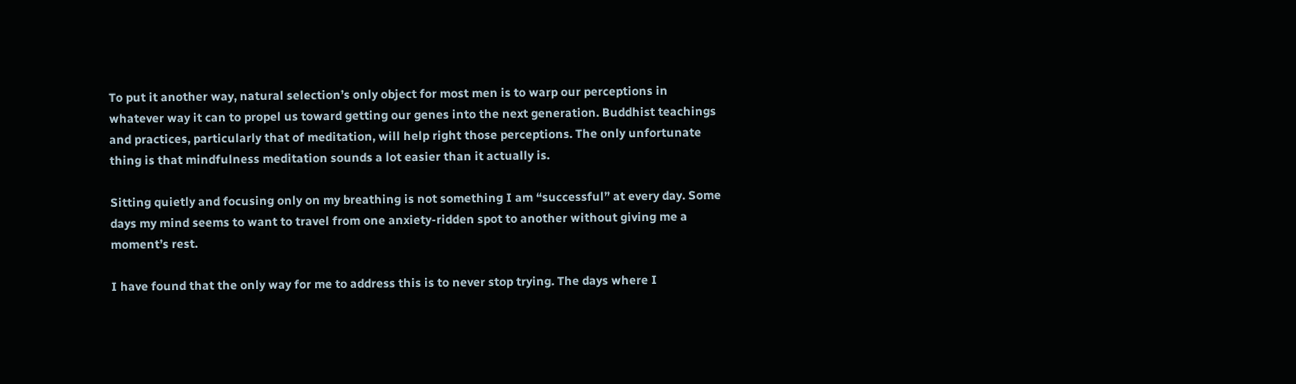To put it another way, natural selection’s only object for most men is to warp our perceptions in whatever way it can to propel us toward getting our genes into the next generation. Buddhist teachings and practices, particularly that of meditation, will help right those perceptions. The only unfortunate thing is that mindfulness meditation sounds a lot easier than it actually is.

Sitting quietly and focusing only on my breathing is not something I am “successful” at every day. Some days my mind seems to want to travel from one anxiety-ridden spot to another without giving me a moment’s rest.

I have found that the only way for me to address this is to never stop trying. The days where I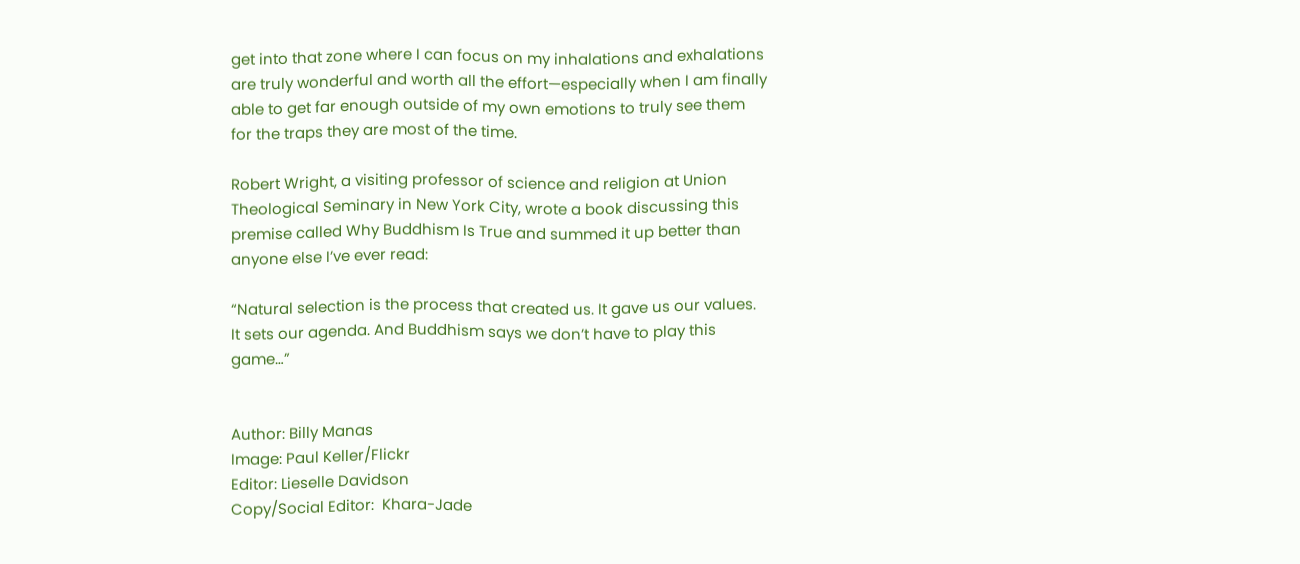get into that zone where I can focus on my inhalations and exhalations are truly wonderful and worth all the effort—especially when I am finally able to get far enough outside of my own emotions to truly see them for the traps they are most of the time.

Robert Wright, a visiting professor of science and religion at Union Theological Seminary in New York City, wrote a book discussing this premise called Why Buddhism Is True and summed it up better than anyone else I’ve ever read:

“Natural selection is the process that created us. It gave us our values. It sets our agenda. And Buddhism says we don’t have to play this game…”


Author: Billy Manas
Image: Paul Keller/Flickr
Editor: Lieselle Davidson
Copy/Social Editor:  Khara-Jade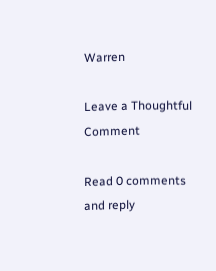Warren

Leave a Thoughtful Comment

Read 0 comments and reply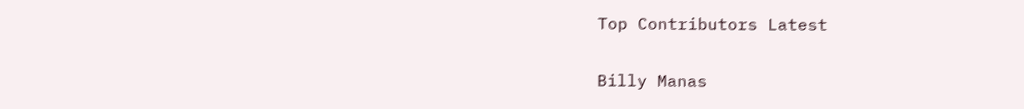Top Contributors Latest

Billy Manas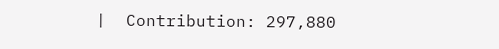|  Contribution: 297,880